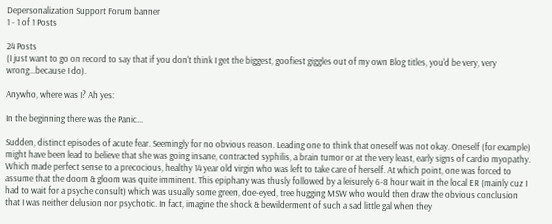Depersonalization Support Forum banner
1 - 1 of 1 Posts

24 Posts
(I just want to go on record to say that if you don't think I get the biggest, goofiest giggles out of my own Blog titles, you'd be very, very wrong...because I do).

Anywho, where was I? Ah yes:

In the beginning there was the Panic...

Sudden, distinct episodes of acute fear. Seemingly for no obvious reason. Leading one to think that oneself was not okay. Oneself (for example) might have been lead to believe that she was going insane, contracted syphilis, a brain tumor or at the very least, early signs of cardio myopathy. Which made perfect sense to a precocious, healthy 14 year old virgin who was left to take care of herself. At which point, one was forced to assume that the doom & gloom was quite imminent. This epiphany was thusly followed by a leisurely 6-8 hour wait in the local ER (mainly cuz I had to wait for a psyche consult) which was usually some green, doe-eyed, tree hugging MSW who would then draw the obvious conclusion that I was neither delusion nor psychotic. In fact, imagine the shock & bewilderment of such a sad little gal when they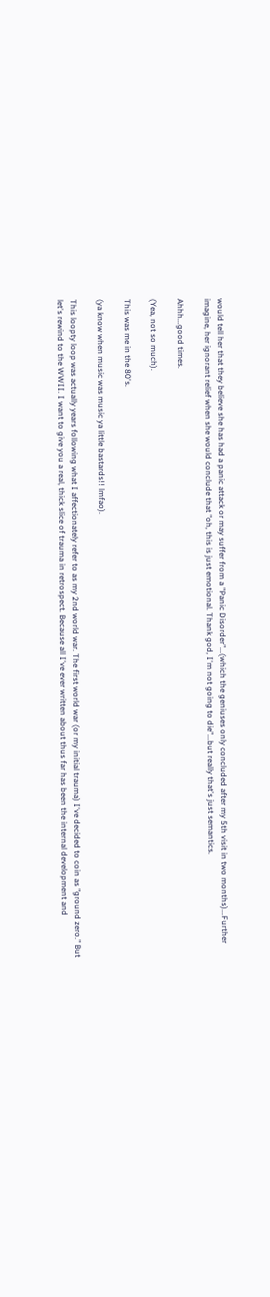would tell her that they believe she has had a panic attack or may suffer from a "Panic Disorder"...(which the geniuses only concluded after my 5th visit in two months)...Further imagine, her ignorant relief when she would conclude that "oh, this is just emotional. Thank god, I'm not going to die"...but really that's just semantics.

Ahhh...good times.

(Yea, not so much).

This was me in the 80's.

(ya know when music was music ya little bastards!! lmfao).

This loopty loop was actually years following what I affectionately refer to as my 2nd world war. The first world war (or my initial trauma) I've decided to coin as "ground zero." But let's rewind to the WWII. I want to give you a real, thick slice of trauma in retrospect. Because all I've ever written about thus far has been the internal development and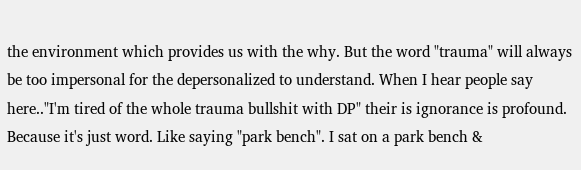the environment which provides us with the why. But the word "trauma" will always be too impersonal for the depersonalized to understand. When I hear people say here.."I'm tired of the whole trauma bullshit with DP" their is ignorance is profound. Because it's just word. Like saying "park bench". I sat on a park bench &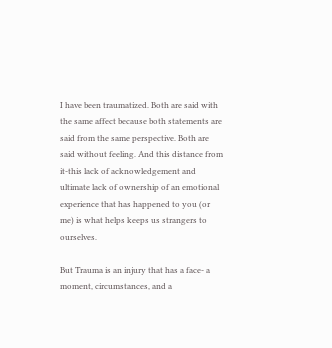I have been traumatized. Both are said with the same affect because both statements are said from the same perspective. Both are said without feeling. And this distance from it-this lack of acknowledgement and ultimate lack of ownership of an emotional experience that has happened to you (or me) is what helps keeps us strangers to ourselves.

But Trauma is an injury that has a face- a moment, circumstances, and a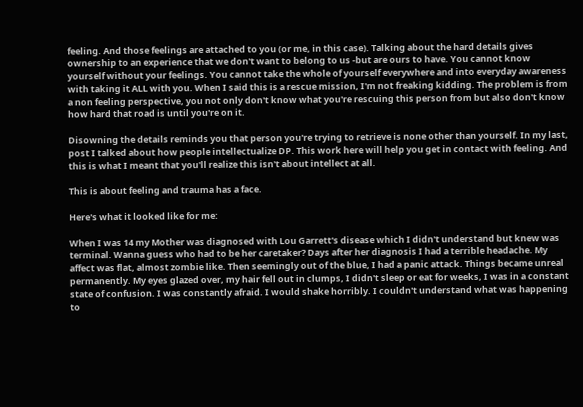feeling. And those feelings are attached to you (or me, in this case). Talking about the hard details gives ownership to an experience that we don't want to belong to us -but are ours to have. You cannot know yourself without your feelings. You cannot take the whole of yourself everywhere and into everyday awareness with taking it ALL with you. When I said this is a rescue mission, I'm not freaking kidding. The problem is from a non feeling perspective, you not only don't know what you're rescuing this person from but also don't know how hard that road is until you're on it.

Disowning the details reminds you that person you're trying to retrieve is none other than yourself. In my last, post I talked about how people intellectualize DP. This work here will help you get in contact with feeling. And this is what I meant that you'll realize this isn't about intellect at all.

This is about feeling and trauma has a face.

Here's what it looked like for me:

When I was 14 my Mother was diagnosed with Lou Garrett's disease which I didn't understand but knew was terminal. Wanna guess who had to be her caretaker? Days after her diagnosis I had a terrible headache. My affect was flat, almost zombie like. Then seemingly out of the blue, I had a panic attack. Things became unreal permanently. My eyes glazed over, my hair fell out in clumps, I didn't sleep or eat for weeks, I was in a constant state of confusion. I was constantly afraid. I would shake horribly. I couldn't understand what was happening to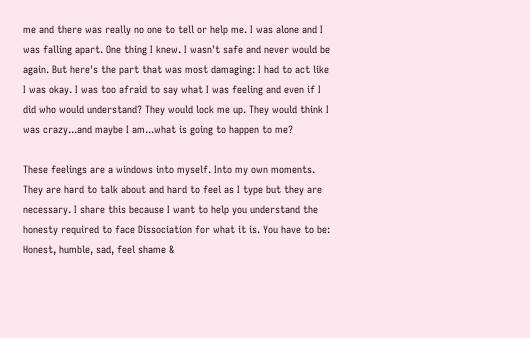me and there was really no one to tell or help me. I was alone and I was falling apart. One thing I knew. I wasn't safe and never would be again. But here's the part that was most damaging: I had to act like I was okay. I was too afraid to say what I was feeling and even if I did who would understand? They would lock me up. They would think I was crazy...and maybe I am...what is going to happen to me?

These feelings are a windows into myself. Into my own moments. They are hard to talk about and hard to feel as I type but they are necessary. I share this because I want to help you understand the honesty required to face Dissociation for what it is. You have to be: Honest, humble, sad, feel shame &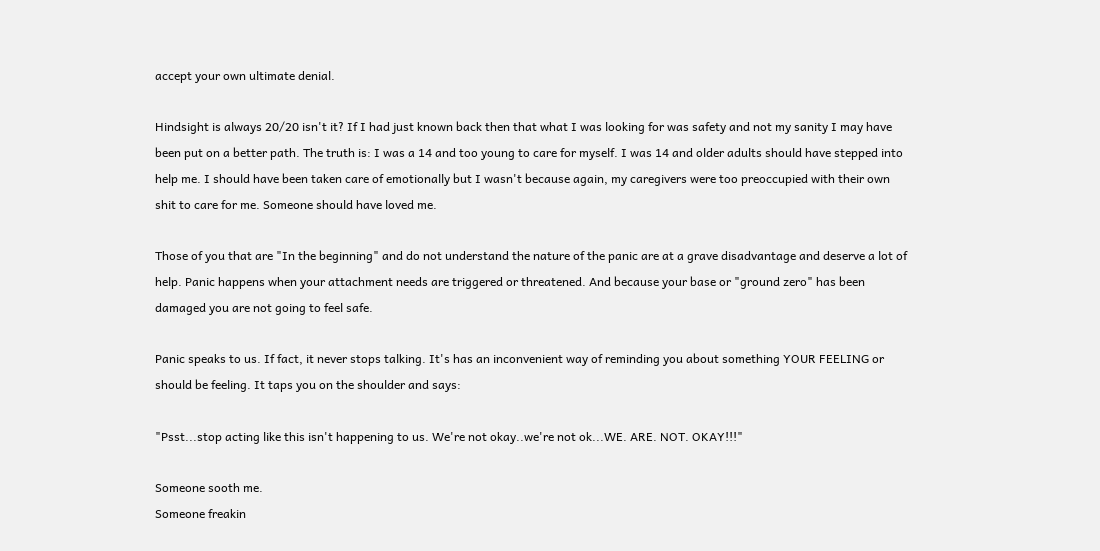accept your own ultimate denial.

Hindsight is always 20/20 isn't it? If I had just known back then that what I was looking for was safety and not my sanity I may have been put on a better path. The truth is: I was a 14 and too young to care for myself. I was 14 and older adults should have stepped into help me. I should have been taken care of emotionally but I wasn't because again, my caregivers were too preoccupied with their own shit to care for me. Someone should have loved me.

Those of you that are "In the beginning" and do not understand the nature of the panic are at a grave disadvantage and deserve a lot of help. Panic happens when your attachment needs are triggered or threatened. And because your base or "ground zero" has been damaged you are not going to feel safe.

Panic speaks to us. If fact, it never stops talking. It's has an inconvenient way of reminding you about something YOUR FEELING or should be feeling. It taps you on the shoulder and says:

"Psst...stop acting like this isn't happening to us. We're not okay..we're not ok...WE. ARE. NOT. OKAY!!!"

Someone sooth me.
Someone freakin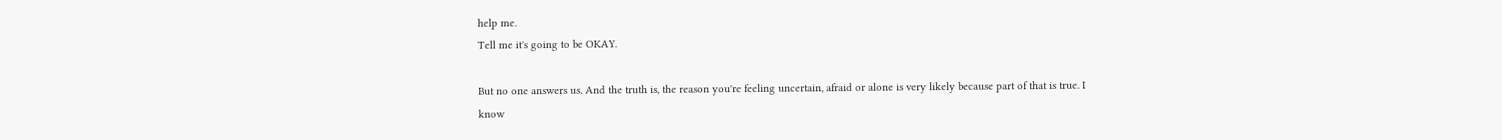help me.
Tell me it's going to be OKAY.

But no one answers us. And the truth is, the reason you're feeling uncertain, afraid or alone is very likely because part of that is true. I know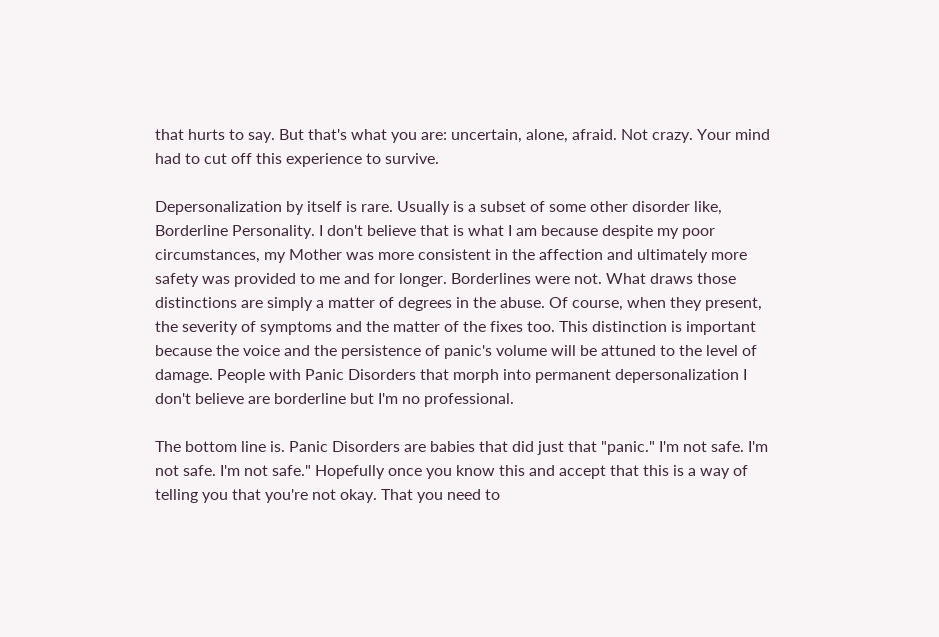that hurts to say. But that's what you are: uncertain, alone, afraid. Not crazy. Your mind had to cut off this experience to survive.

Depersonalization by itself is rare. Usually is a subset of some other disorder like, Borderline Personality. I don't believe that is what I am because despite my poor circumstances, my Mother was more consistent in the affection and ultimately more safety was provided to me and for longer. Borderlines were not. What draws those distinctions are simply a matter of degrees in the abuse. Of course, when they present, the severity of symptoms and the matter of the fixes too. This distinction is important because the voice and the persistence of panic's volume will be attuned to the level of damage. People with Panic Disorders that morph into permanent depersonalization I don't believe are borderline but I'm no professional.

The bottom line is. Panic Disorders are babies that did just that "panic." I'm not safe. I'm not safe. I'm not safe." Hopefully once you know this and accept that this is a way of telling you that you're not okay. That you need to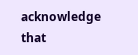acknowledge that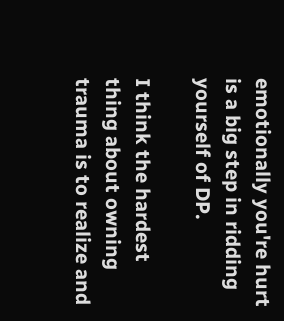emotionally you're hurt is a big step in ridding yourself of DP.

I think the hardest thing about owning trauma is to realize and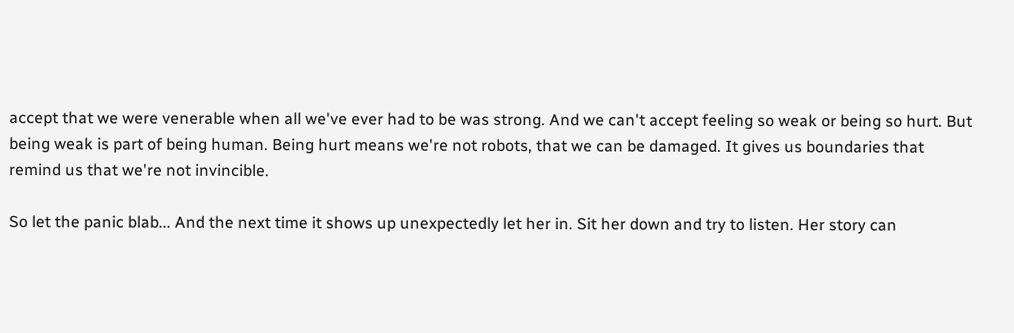accept that we were venerable when all we've ever had to be was strong. And we can't accept feeling so weak or being so hurt. But being weak is part of being human. Being hurt means we're not robots, that we can be damaged. It gives us boundaries that remind us that we're not invincible.

So let the panic blab... And the next time it shows up unexpectedly let her in. Sit her down and try to listen. Her story can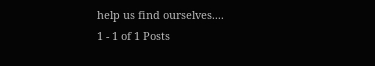help us find ourselves....
1 - 1 of 1 Posts